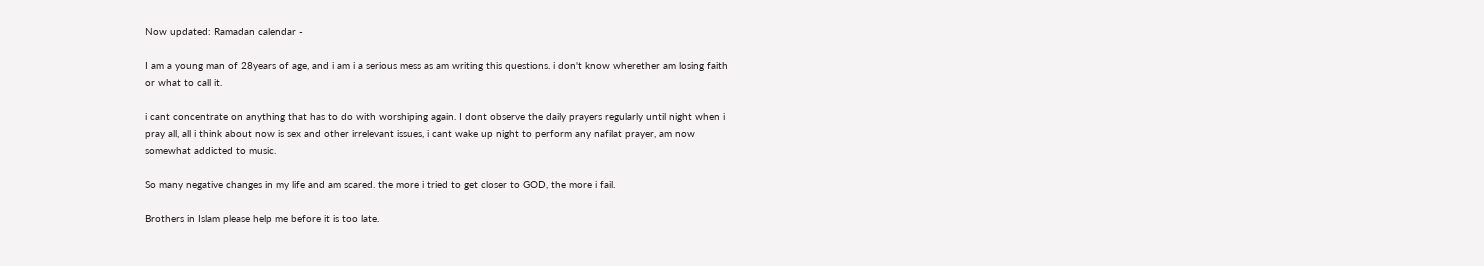Now updated: Ramadan calendar -

I am a young man of 28years of age, and i am i a serious mess as am writing this questions. i don't know wherether am losing faith or what to call it.

i cant concentrate on anything that has to do with worshiping again. I dont observe the daily prayers regularly until night when i pray all, all i think about now is sex and other irrelevant issues, i cant wake up night to perform any nafilat prayer, am now somewhat addicted to music.

So many negative changes in my life and am scared. the more i tried to get closer to GOD, the more i fail.

Brothers in Islam please help me before it is too late.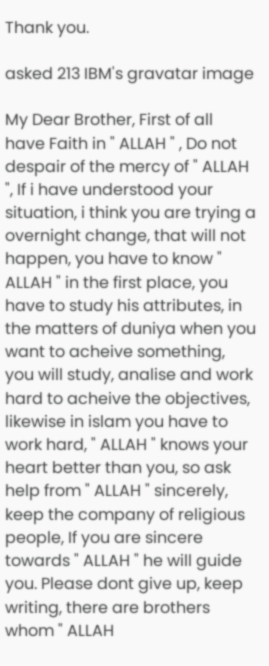Thank you.

asked 213 IBM's gravatar image

My Dear Brother, First of all have Faith in " ALLAH " , Do not despair of the mercy of " ALLAH ", If i have understood your situation, i think you are trying a overnight change, that will not happen, you have to know " ALLAH " in the first place, you have to study his attributes, in the matters of duniya when you want to acheive something, you will study, analise and work hard to acheive the objectives, likewise in islam you have to work hard, " ALLAH " knows your heart better than you, so ask help from " ALLAH " sincerely, keep the company of religious people, If you are sincere towards " ALLAH " he will guide you. Please dont give up, keep writing, there are brothers whom " ALLAH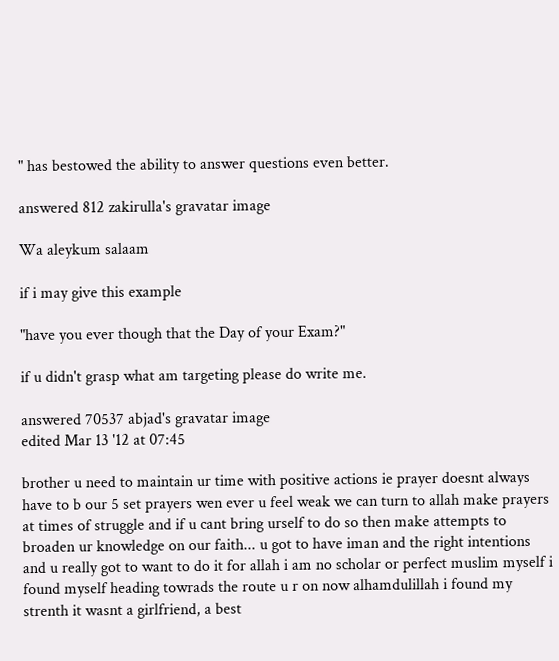" has bestowed the ability to answer questions even better.

answered 812 zakirulla's gravatar image

Wa aleykum salaam

if i may give this example

"have you ever though that the Day of your Exam?"

if u didn't grasp what am targeting please do write me.

answered 70537 abjad's gravatar image
edited Mar 13 '12 at 07:45

brother u need to maintain ur time with positive actions ie prayer doesnt always have to b our 5 set prayers wen ever u feel weak we can turn to allah make prayers at times of struggle and if u cant bring urself to do so then make attempts to broaden ur knowledge on our faith... u got to have iman and the right intentions and u really got to want to do it for allah i am no scholar or perfect muslim myself i found myself heading towrads the route u r on now alhamdulillah i found my strenth it wasnt a girlfriend, a best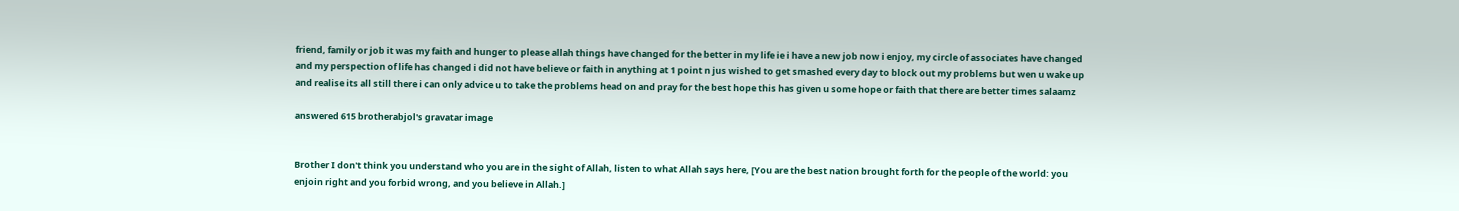friend, family or job it was my faith and hunger to please allah things have changed for the better in my life ie i have a new job now i enjoy, my circle of associates have changed and my perspection of life has changed i did not have believe or faith in anything at 1 point n jus wished to get smashed every day to block out my problems but wen u wake up and realise its all still there i can only advice u to take the problems head on and pray for the best hope this has given u some hope or faith that there are better times salaamz

answered 615 brotherabjol's gravatar image


Brother I don't think you understand who you are in the sight of Allah, listen to what Allah says here, [You are the best nation brought forth for the people of the world: you enjoin right and you forbid wrong, and you believe in Allah.]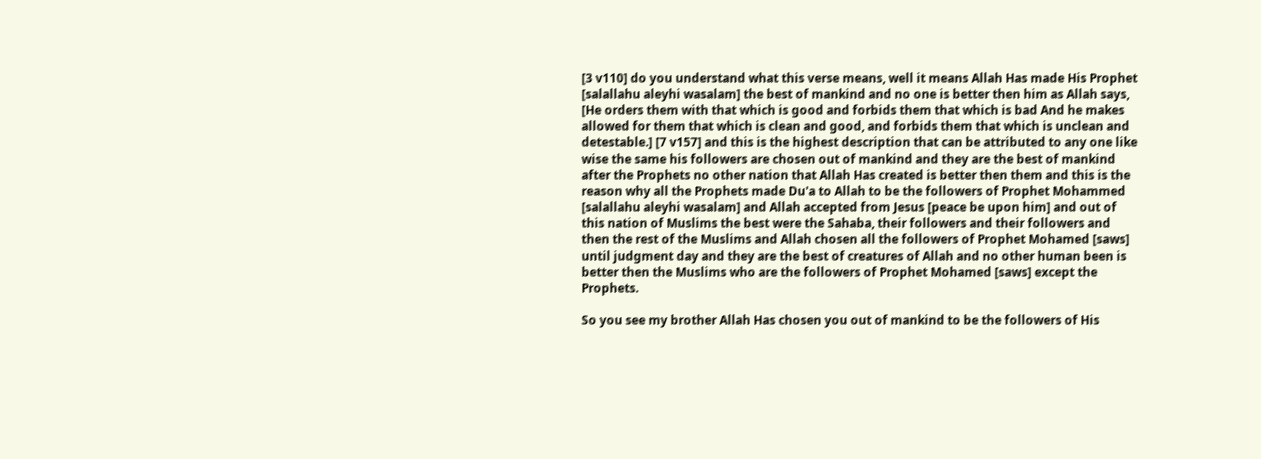[3 v110] do you understand what this verse means, well it means Allah Has made His Prophet [salallahu aleyhi wasalam] the best of mankind and no one is better then him as Allah says, [He orders them with that which is good and forbids them that which is bad And he makes allowed for them that which is clean and good, and forbids them that which is unclean and detestable.] [7 v157] and this is the highest description that can be attributed to any one like wise the same his followers are chosen out of mankind and they are the best of mankind after the Prophets no other nation that Allah Has created is better then them and this is the reason why all the Prophets made Du'a to Allah to be the followers of Prophet Mohammed [salallahu aleyhi wasalam] and Allah accepted from Jesus [peace be upon him] and out of this nation of Muslims the best were the Sahaba, their followers and their followers and then the rest of the Muslims and Allah chosen all the followers of Prophet Mohamed [saws] until judgment day and they are the best of creatures of Allah and no other human been is better then the Muslims who are the followers of Prophet Mohamed [saws] except the Prophets.

So you see my brother Allah Has chosen you out of mankind to be the followers of His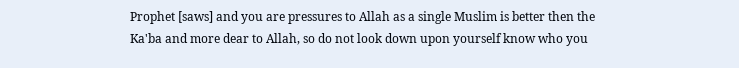Prophet [saws] and you are pressures to Allah as a single Muslim is better then the Ka'ba and more dear to Allah, so do not look down upon yourself know who you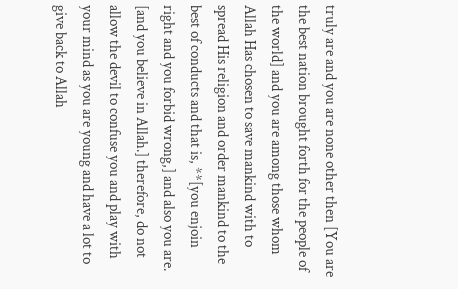truly are and you are none other then [You are the best nation brought forth for the people of the world] and you are among those whom Allah Has chosen to save mankind with to spread His religion and order mankind to the best of conducts and that is, **[you enjoin right and you forbid wrong,] and also you are. [and you believe in Allah.] therefore, do not allow the devil to confuse you and play with your mind as you are young and have a lot to give back to Allah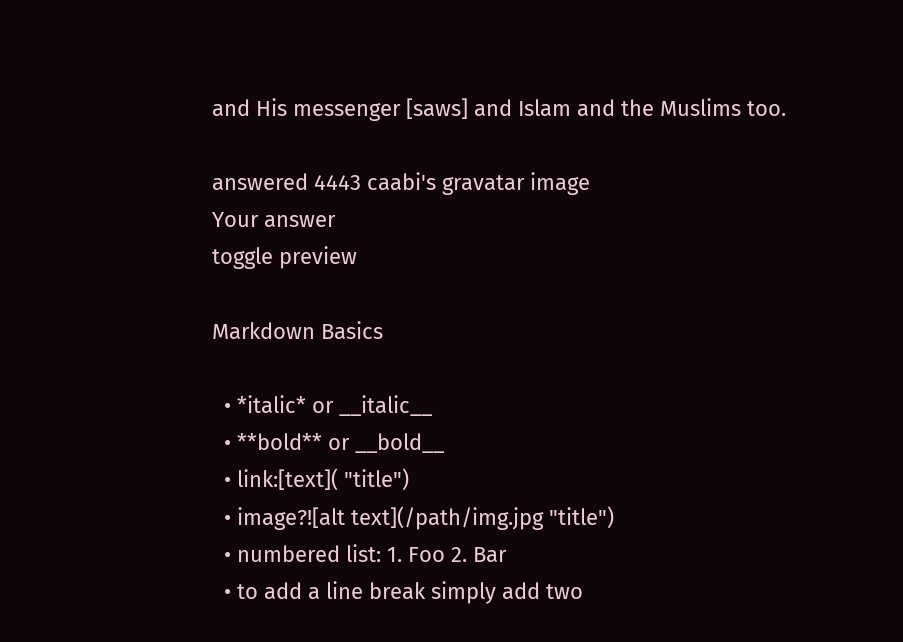and His messenger [saws] and Islam and the Muslims too.

answered 4443 caabi's gravatar image
Your answer
toggle preview

Markdown Basics

  • *italic* or __italic__
  • **bold** or __bold__
  • link:[text]( "title")
  • image?![alt text](/path/img.jpg "title")
  • numbered list: 1. Foo 2. Bar
  • to add a line break simply add two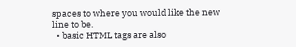spaces to where you would like the new line to be.
  • basic HTML tags are also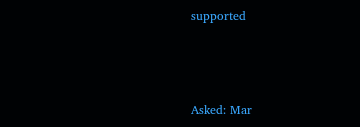supported



Asked: Mar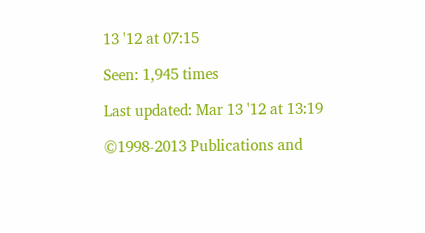13 '12 at 07:15

Seen: 1,945 times

Last updated: Mar 13 '12 at 13:19

©1998-2013 Publications and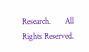Research.       All Rights Reserved.